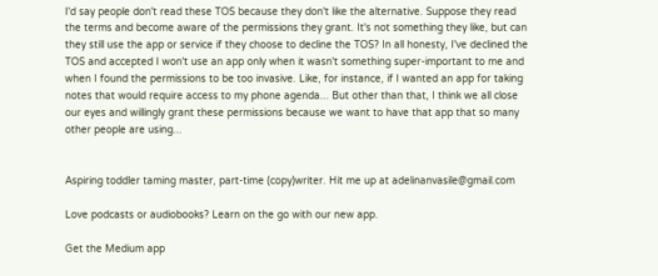I'd say people don't read these TOS because they don't like the alternative. Suppose they read the terms and become aware of the permissions they grant. It's not something they like, but can they still use the app or service if they choose to decline the TOS? In all honesty, I've declined the TOS and accepted I won't use an app only when it wasn't something super-important to me and when I found the permissions to be too invasive. Like, for instance, if I wanted an app for taking notes that would require access to my phone agenda... But other than that, I think we all close our eyes and willingly grant these permissions because we want to have that app that so many other people are using...


Aspiring toddler taming master, part-time (copy)writer. Hit me up at adelinanvasile@gmail.com

Love podcasts or audiobooks? Learn on the go with our new app.

Get the Medium app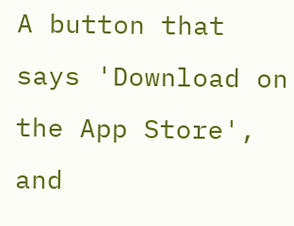A button that says 'Download on the App Store', and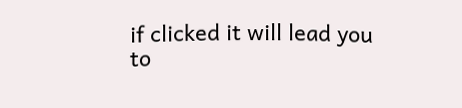if clicked it will lead you to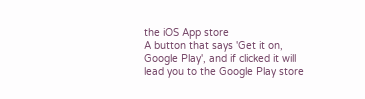the iOS App store
A button that says 'Get it on, Google Play', and if clicked it will lead you to the Google Play store